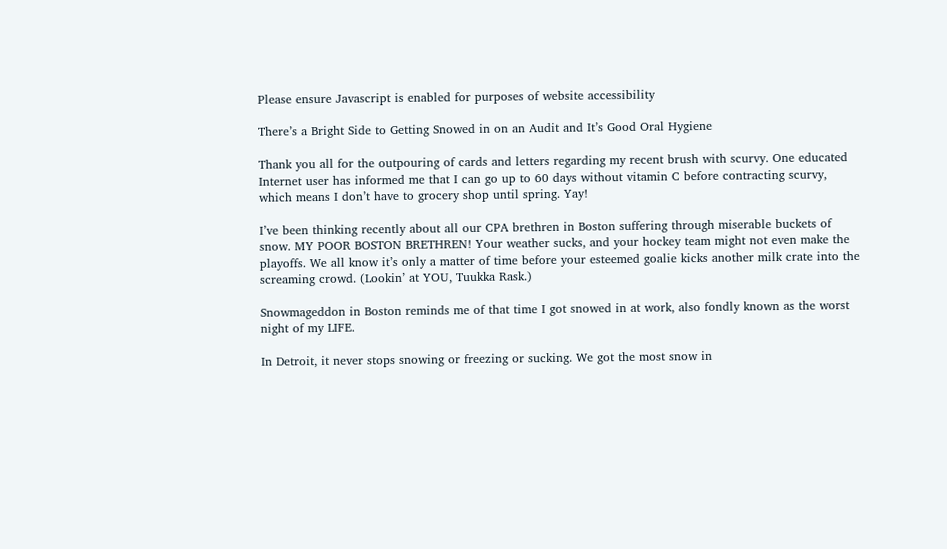Please ensure Javascript is enabled for purposes of website accessibility

There’s a Bright Side to Getting Snowed in on an Audit and It’s Good Oral Hygiene

Thank you all for the outpouring of cards and letters regarding my recent brush with scurvy. One educated Internet user has informed me that I can go up to 60 days without vitamin C before contracting scurvy, which means I don’t have to grocery shop until spring. Yay!

I’ve been thinking recently about all our CPA brethren in Boston suffering through miserable buckets of snow. MY POOR BOSTON BRETHREN! Your weather sucks, and your hockey team might not even make the playoffs. We all know it’s only a matter of time before your esteemed goalie kicks another milk crate into the screaming crowd. (Lookin’ at YOU, Tuukka Rask.)

Snowmageddon in Boston reminds me of that time I got snowed in at work, also fondly known as the worst night of my LIFE.

In Detroit, it never stops snowing or freezing or sucking. We got the most snow in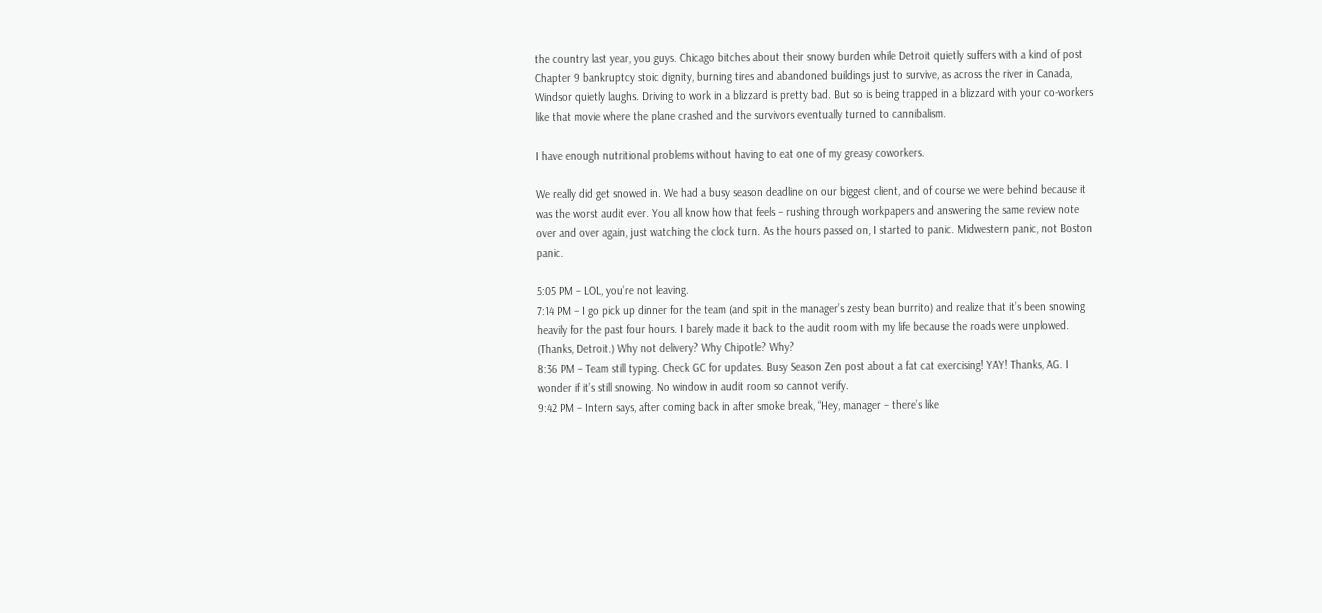the country last year, you guys. Chicago bitches about their snowy burden while Detroit quietly suffers with a kind of post Chapter 9 bankruptcy stoic dignity, burning tires and abandoned buildings just to survive, as across the river in Canada, Windsor quietly laughs. Driving to work in a blizzard is pretty bad. But so is being trapped in a blizzard with your co-workers like that movie where the plane crashed and the survivors eventually turned to cannibalism.

I have enough nutritional problems without having to eat one of my greasy coworkers.

We really did get snowed in. We had a busy season deadline on our biggest client, and of course we were behind because it was the worst audit ever. You all know how that feels – rushing through workpapers and answering the same review note over and over again, just watching the clock turn. As the hours passed on, I started to panic. Midwestern panic, not Boston panic.

5:05 PM – LOL, you’re not leaving.
7:14 PM – I go pick up dinner for the team (and spit in the manager’s zesty bean burrito) and realize that it’s been snowing heavily for the past four hours. I barely made it back to the audit room with my life because the roads were unplowed. (Thanks, Detroit.) Why not delivery? Why Chipotle? Why?
8:36 PM – Team still typing. Check GC for updates. Busy Season Zen post about a fat cat exercising! YAY! Thanks, AG. I wonder if it’s still snowing. No window in audit room so cannot verify.
9:42 PM – Intern says, after coming back in after smoke break, “Hey, manager – there’s like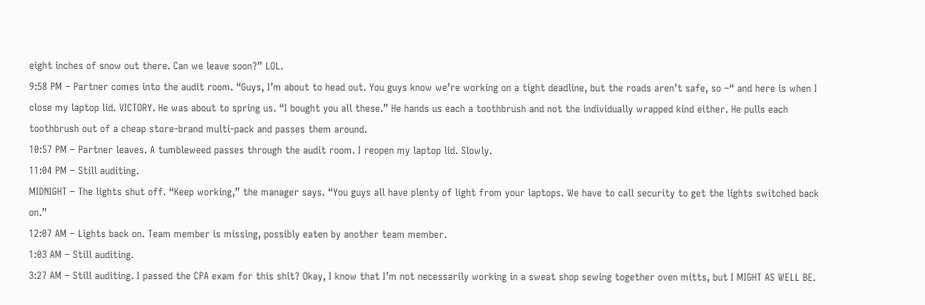eight inches of snow out there. Can we leave soon?” LOL.
9:58 PM – Partner comes into the audit room. “Guys, I’m about to head out. You guys know we’re working on a tight deadline, but the roads aren’t safe, so –“ and here is when I close my laptop lid. VICTORY. He was about to spring us. “I bought you all these.” He hands us each a toothbrush and not the individually wrapped kind either. He pulls each toothbrush out of a cheap store-brand multi-pack and passes them around.
10:57 PM – Partner leaves. A tumbleweed passes through the audit room. I reopen my laptop lid. Slowly.
11:04 PM – Still auditing.
MIDNIGHT – The lights shut off. “Keep working,” the manager says. “You guys all have plenty of light from your laptops. We have to call security to get the lights switched back on.”
12:07 AM – Lights back on. Team member is missing, possibly eaten by another team member.
1:03 AM – Still auditing.
3:27 AM – Still auditing. I passed the CPA exam for this shit? Okay, I know that I’m not necessarily working in a sweat shop sewing together oven mitts, but I MIGHT AS WELL BE.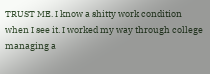TRUST ME. I know a shitty work condition when I see it. I worked my way through college managing a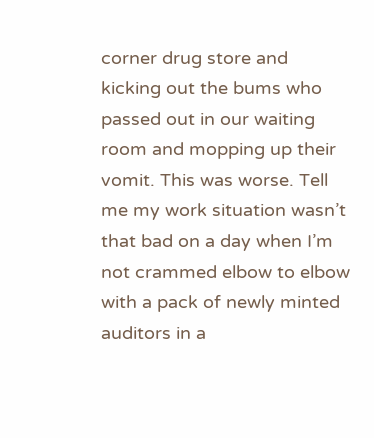corner drug store and kicking out the bums who passed out in our waiting room and mopping up their vomit. This was worse. Tell me my work situation wasn’t that bad on a day when I’m not crammed elbow to elbow with a pack of newly minted auditors in a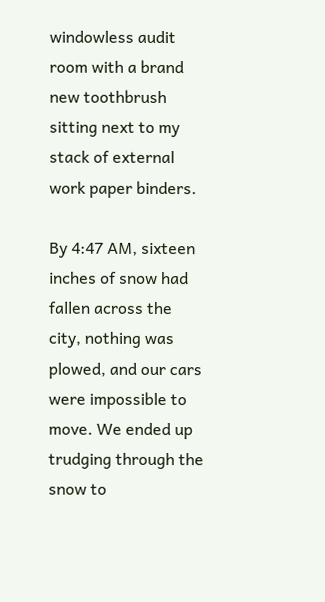windowless audit room with a brand new toothbrush sitting next to my stack of external work paper binders.

By 4:47 AM, sixteen inches of snow had fallen across the city, nothing was plowed, and our cars were impossible to move. We ended up trudging through the snow to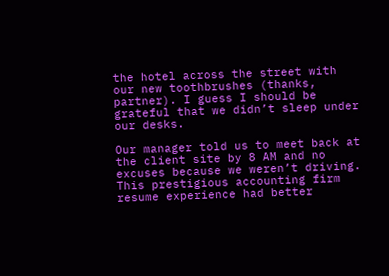the hotel across the street with our new toothbrushes (thanks, partner). I guess I should be grateful that we didn’t sleep under our desks.

Our manager told us to meet back at the client site by 8 AM and no excuses because we weren’t driving. This prestigious accounting firm resume experience had better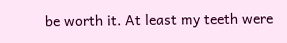be worth it. At least my teeth were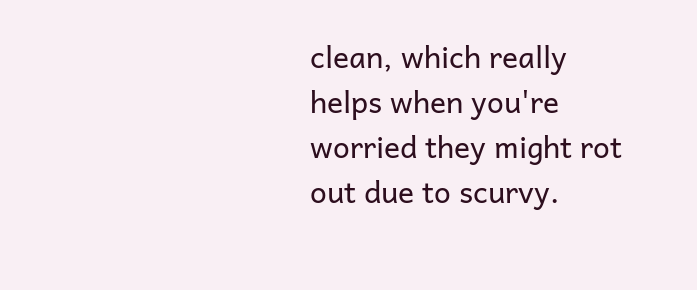clean, which really helps when you're worried they might rot out due to scurvy.